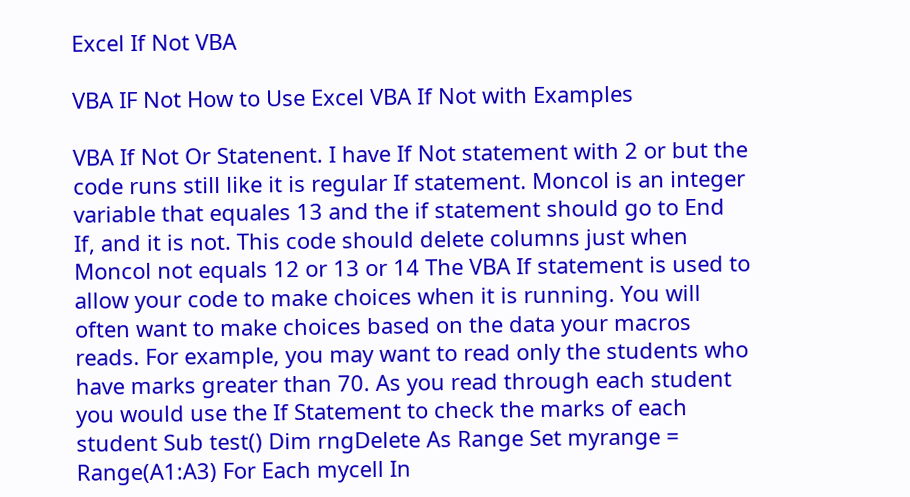Excel If Not VBA

VBA IF Not How to Use Excel VBA If Not with Examples

VBA If Not Or Statenent. I have If Not statement with 2 or but the code runs still like it is regular If statement. Moncol is an integer variable that equales 13 and the if statement should go to End If, and it is not. This code should delete columns just when Moncol not equals 12 or 13 or 14 The VBA If statement is used to allow your code to make choices when it is running. You will often want to make choices based on the data your macros reads. For example, you may want to read only the students who have marks greater than 70. As you read through each student you would use the If Statement to check the marks of each student Sub test() Dim rngDelete As Range Set myrange = Range(A1:A3) For Each mycell In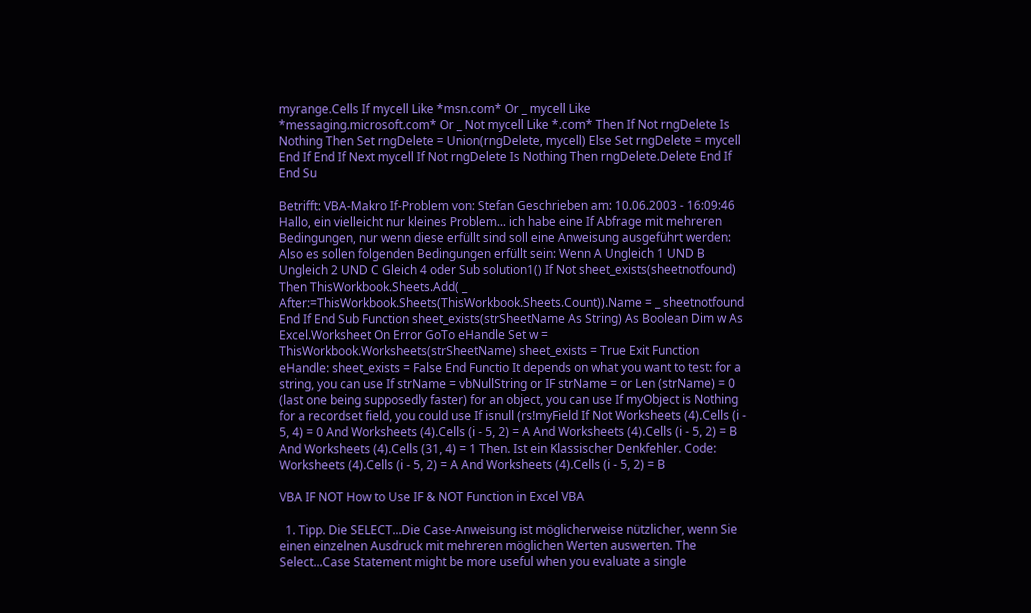myrange.Cells If mycell Like *msn.com* Or _ mycell Like *messaging.microsoft.com* Or _ Not mycell Like *.com* Then If Not rngDelete Is Nothing Then Set rngDelete = Union(rngDelete, mycell) Else Set rngDelete = mycell End If End If Next mycell If Not rngDelete Is Nothing Then rngDelete.Delete End If End Su

Betrifft: VBA-Makro If-Problem von: Stefan Geschrieben am: 10.06.2003 - 16:09:46 Hallo, ein vielleicht nur kleines Problem... ich habe eine If Abfrage mit mehreren Bedingungen, nur wenn diese erfüllt sind soll eine Anweisung ausgeführt werden: Also es sollen folgenden Bedingungen erfüllt sein: Wenn A Ungleich 1 UND B Ungleich 2 UND C Gleich 4 oder Sub solution1() If Not sheet_exists(sheetnotfound) Then ThisWorkbook.Sheets.Add( _ After:=ThisWorkbook.Sheets(ThisWorkbook.Sheets.Count)).Name = _ sheetnotfound End If End Sub Function sheet_exists(strSheetName As String) As Boolean Dim w As Excel.Worksheet On Error GoTo eHandle Set w = ThisWorkbook.Worksheets(strSheetName) sheet_exists = True Exit Function eHandle: sheet_exists = False End Functio It depends on what you want to test: for a string, you can use If strName = vbNullString or IF strName = or Len (strName) = 0 (last one being supposedly faster) for an object, you can use If myObject is Nothing for a recordset field, you could use If isnull (rs!myField If Not Worksheets (4).Cells (i - 5, 4) = 0 And Worksheets (4).Cells (i - 5, 2) = A And Worksheets (4).Cells (i - 5, 2) = B And Worksheets (4).Cells (31, 4) = 1 Then. Ist ein Klassischer Denkfehler. Code: Worksheets (4).Cells (i - 5, 2) = A And Worksheets (4).Cells (i - 5, 2) = B

VBA IF NOT How to Use IF & NOT Function in Excel VBA

  1. Tipp. Die SELECT...Die Case-Anweisung ist möglicherweise nützlicher, wenn Sie einen einzelnen Ausdruck mit mehreren möglichen Werten auswerten. The Select...Case Statement might be more useful when you evaluate a single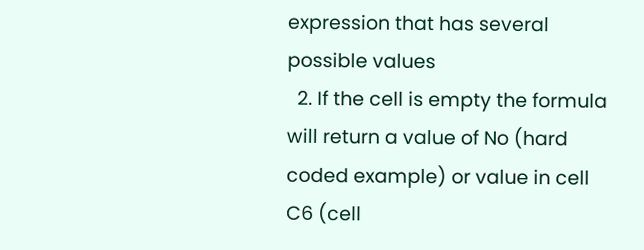expression that has several possible values
  2. If the cell is empty the formula will return a value of No (hard coded example) or value in cell C6 (cell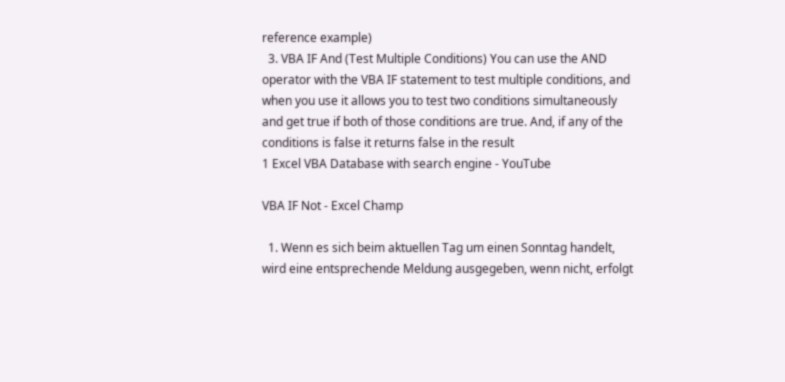reference example)
  3. VBA IF And (Test Multiple Conditions) You can use the AND operator with the VBA IF statement to test multiple conditions, and when you use it allows you to test two conditions simultaneously and get true if both of those conditions are true. And, if any of the conditions is false it returns false in the result
1 Excel VBA Database with search engine - YouTube

VBA IF Not - Excel Champ

  1. Wenn es sich beim aktuellen Tag um einen Sonntag handelt, wird eine entsprechende Meldung ausgegeben, wenn nicht, erfolgt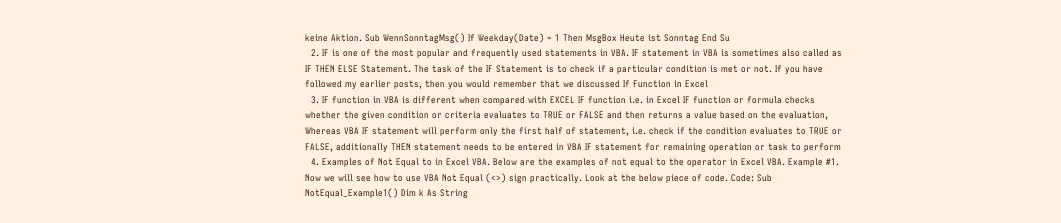keine Aktion. Sub WennSonntagMsg() If Weekday(Date) = 1 Then MsgBox Heute ist Sonntag End Su
  2. IF is one of the most popular and frequently used statements in VBA. IF statement in VBA is sometimes also called as IF THEN ELSE Statement. The task of the IF Statement is to check if a particular condition is met or not. If you have followed my earlier posts, then you would remember that we discussed If Function in Excel
  3. IF function in VBA is different when compared with EXCEL IF function i.e. in Excel IF function or formula checks whether the given condition or criteria evaluates to TRUE or FALSE and then returns a value based on the evaluation, Whereas VBA IF statement will perform only the first half of statement, i.e. check if the condition evaluates to TRUE or FALSE, additionally THEN statement needs to be entered in VBA IF statement for remaining operation or task to perform
  4. Examples of Not Equal to in Excel VBA. Below are the examples of not equal to the operator in Excel VBA. Example #1. Now we will see how to use VBA Not Equal (<>) sign practically. Look at the below piece of code. Code: Sub NotEqual_Example1() Dim k As String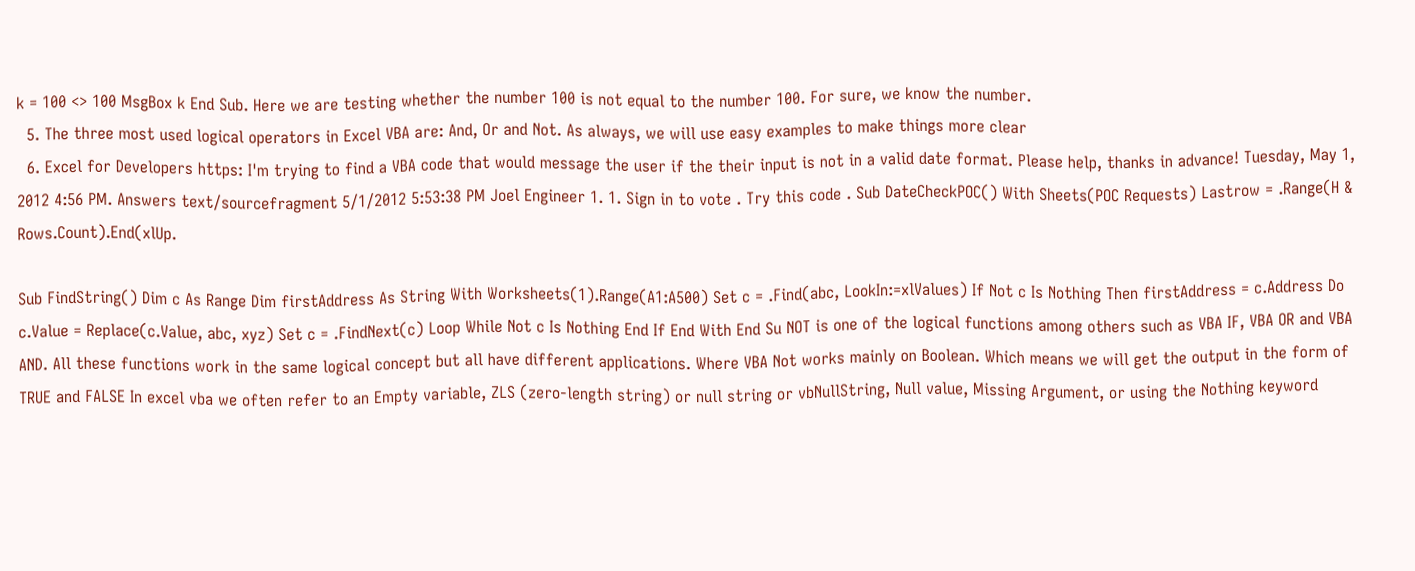k = 100 <> 100 MsgBox k End Sub. Here we are testing whether the number 100 is not equal to the number 100. For sure, we know the number.
  5. The three most used logical operators in Excel VBA are: And, Or and Not. As always, we will use easy examples to make things more clear
  6. Excel for Developers https: I'm trying to find a VBA code that would message the user if the their input is not in a valid date format. Please help, thanks in advance! Tuesday, May 1, 2012 4:56 PM. Answers text/sourcefragment 5/1/2012 5:53:38 PM Joel Engineer 1. 1. Sign in to vote . Try this code . Sub DateCheckPOC() With Sheets(POC Requests) Lastrow = .Range(H & Rows.Count).End(xlUp.

Sub FindString() Dim c As Range Dim firstAddress As String With Worksheets(1).Range(A1:A500) Set c = .Find(abc, LookIn:=xlValues) If Not c Is Nothing Then firstAddress = c.Address Do c.Value = Replace(c.Value, abc, xyz) Set c = .FindNext(c) Loop While Not c Is Nothing End If End With End Su NOT is one of the logical functions among others such as VBA IF, VBA OR and VBA AND. All these functions work in the same logical concept but all have different applications. Where VBA Not works mainly on Boolean. Which means we will get the output in the form of TRUE and FALSE In excel vba we often refer to an Empty variable, ZLS (zero-length string) or null string or vbNullString, Null value, Missing Argument, or using the Nothing keyword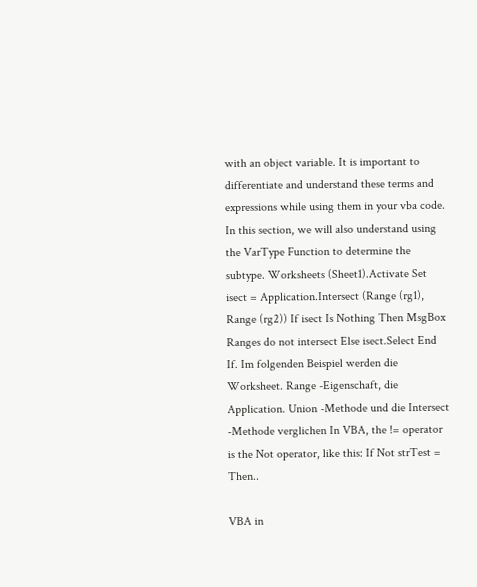with an object variable. It is important to differentiate and understand these terms and expressions while using them in your vba code. In this section, we will also understand using the VarType Function to determine the subtype. Worksheets (Sheet1).Activate Set isect = Application.Intersect (Range (rg1), Range (rg2)) If isect Is Nothing Then MsgBox Ranges do not intersect Else isect.Select End If. Im folgenden Beispiel werden die Worksheet. Range -Eigenschaft, die Application. Union -Methode und die Intersect -Methode verglichen In VBA, the != operator is the Not operator, like this: If Not strTest = Then..

VBA in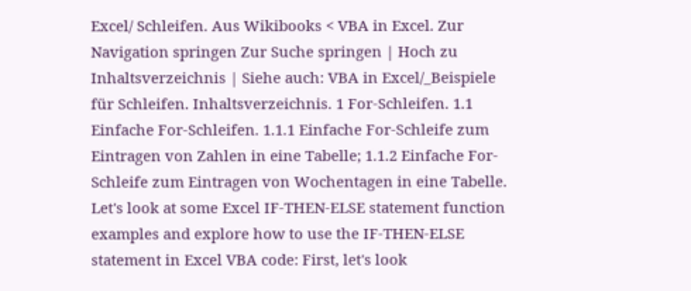Excel/ Schleifen. Aus Wikibooks < VBA in Excel. Zur Navigation springen Zur Suche springen | Hoch zu Inhaltsverzeichnis | Siehe auch: VBA in Excel/_Beispiele für Schleifen. Inhaltsverzeichnis. 1 For-Schleifen. 1.1 Einfache For-Schleifen. 1.1.1 Einfache For-Schleife zum Eintragen von Zahlen in eine Tabelle; 1.1.2 Einfache For-Schleife zum Eintragen von Wochentagen in eine Tabelle. Let's look at some Excel IF-THEN-ELSE statement function examples and explore how to use the IF-THEN-ELSE statement in Excel VBA code: First, let's look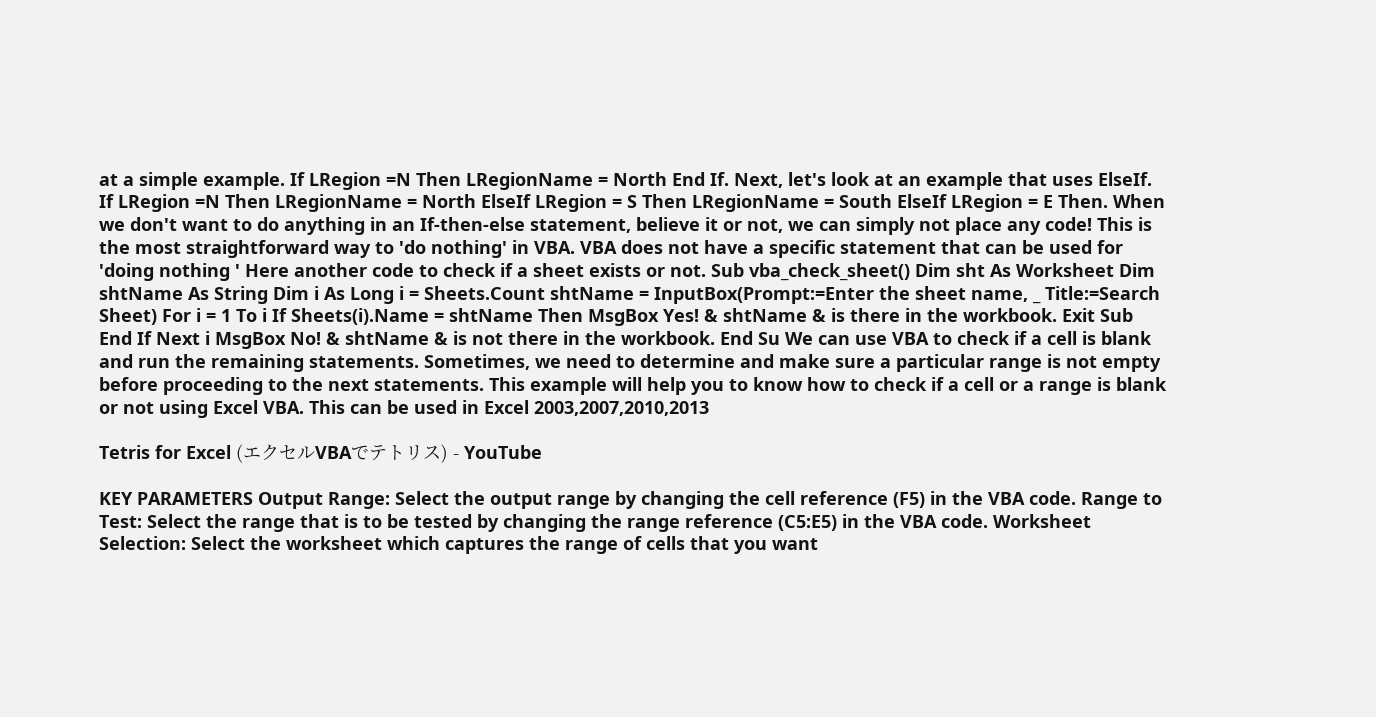at a simple example. If LRegion =N Then LRegionName = North End If. Next, let's look at an example that uses ElseIf. If LRegion =N Then LRegionName = North ElseIf LRegion = S Then LRegionName = South ElseIf LRegion = E Then. When we don't want to do anything in an If-then-else statement, believe it or not, we can simply not place any code! This is the most straightforward way to 'do nothing' in VBA. VBA does not have a specific statement that can be used for 'doing nothing ' Here another code to check if a sheet exists or not. Sub vba_check_sheet() Dim sht As Worksheet Dim shtName As String Dim i As Long i = Sheets.Count shtName = InputBox(Prompt:=Enter the sheet name, _ Title:=Search Sheet) For i = 1 To i If Sheets(i).Name = shtName Then MsgBox Yes! & shtName & is there in the workbook. Exit Sub End If Next i MsgBox No! & shtName & is not there in the workbook. End Su We can use VBA to check if a cell is blank and run the remaining statements. Sometimes, we need to determine and make sure a particular range is not empty before proceeding to the next statements. This example will help you to know how to check if a cell or a range is blank or not using Excel VBA. This can be used in Excel 2003,2007,2010,2013

Tetris for Excel (エクセルVBAでテトリス) - YouTube

KEY PARAMETERS Output Range: Select the output range by changing the cell reference (F5) in the VBA code. Range to Test: Select the range that is to be tested by changing the range reference (C5:E5) in the VBA code. Worksheet Selection: Select the worksheet which captures the range of cells that you want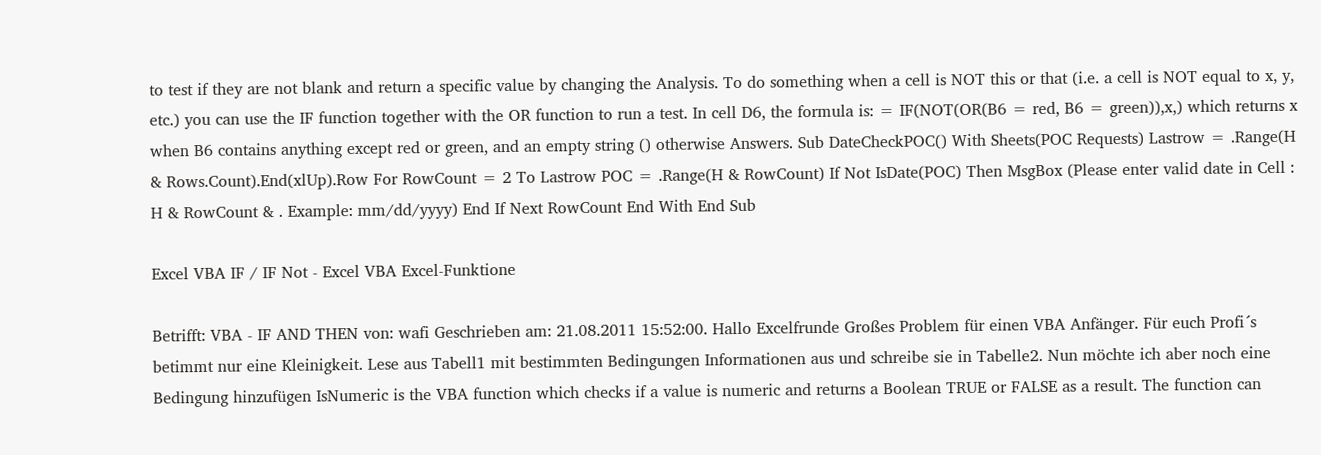to test if they are not blank and return a specific value by changing the Analysis. To do something when a cell is NOT this or that (i.e. a cell is NOT equal to x, y, etc.) you can use the IF function together with the OR function to run a test. In cell D6, the formula is: = IF(NOT(OR(B6 = red, B6 = green)),x,) which returns x when B6 contains anything except red or green, and an empty string () otherwise Answers. Sub DateCheckPOC() With Sheets(POC Requests) Lastrow = .Range(H & Rows.Count).End(xlUp).Row For RowCount = 2 To Lastrow POC = .Range(H & RowCount) If Not IsDate(POC) Then MsgBox (Please enter valid date in Cell : H & RowCount & . Example: mm/dd/yyyy) End If Next RowCount End With End Sub

Excel VBA IF / IF Not - Excel VBA Excel-Funktione

Betrifft: VBA - IF AND THEN von: wafi Geschrieben am: 21.08.2011 15:52:00. Hallo Excelfrunde Großes Problem für einen VBA Anfänger. Für euch Profi´s betimmt nur eine Kleinigkeit. Lese aus Tabell1 mit bestimmten Bedingungen Informationen aus und schreibe sie in Tabelle2. Nun möchte ich aber noch eine Bedingung hinzufügen IsNumeric is the VBA function which checks if a value is numeric and returns a Boolean TRUE or FALSE as a result. The function can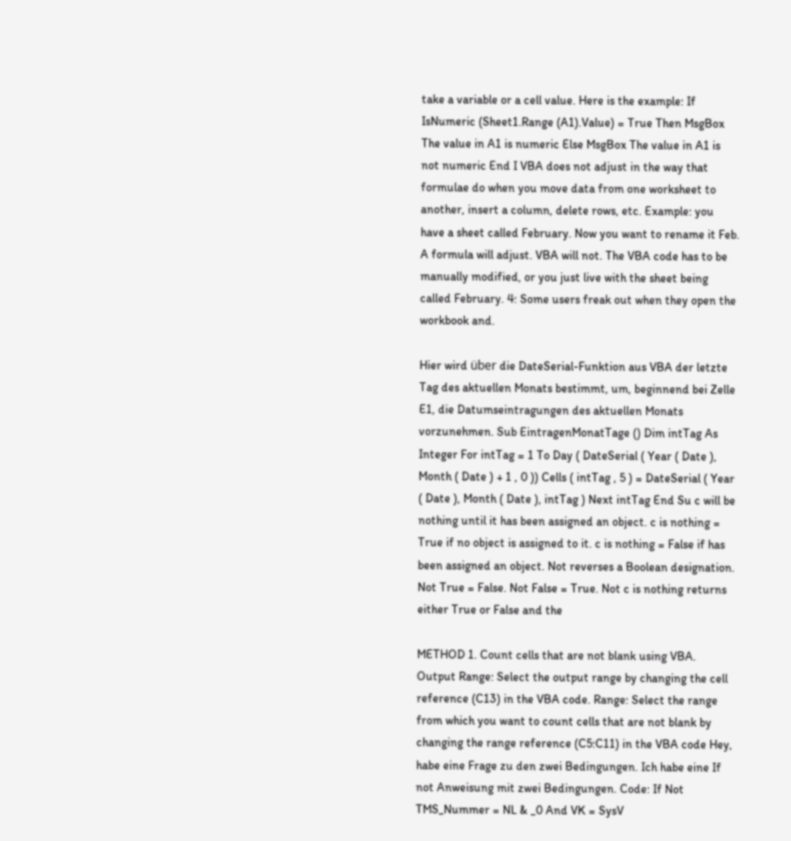take a variable or a cell value. Here is the example: If IsNumeric (Sheet1.Range (A1).Value) = True Then MsgBox The value in A1 is numeric Else MsgBox The value in A1 is not numeric End I VBA does not adjust in the way that formulae do when you move data from one worksheet to another, insert a column, delete rows, etc. Example: you have a sheet called February. Now you want to rename it Feb. A formula will adjust. VBA will not. The VBA code has to be manually modified, or you just live with the sheet being called February. 4: Some users freak out when they open the workbook and.

Hier wird über die DateSerial-Funktion aus VBA der letzte Tag des aktuellen Monats bestimmt, um, beginnend bei Zelle E1, die Datumseintragungen des aktuellen Monats vorzunehmen. Sub EintragenMonatTage () Dim intTag As Integer For intTag = 1 To Day ( DateSerial ( Year ( Date ), Month ( Date ) + 1 , 0 )) Cells ( intTag , 5 ) = DateSerial ( Year ( Date ), Month ( Date ), intTag ) Next intTag End Su c will be nothing until it has been assigned an object. c is nothing = True if no object is assigned to it. c is nothing = False if has been assigned an object. Not reverses a Boolean designation. Not True = False. Not False = True. Not c is nothing returns either True or False and the

METHOD 1. Count cells that are not blank using VBA. Output Range: Select the output range by changing the cell reference (C13) in the VBA code. Range: Select the range from which you want to count cells that are not blank by changing the range reference (C5:C11) in the VBA code Hey, habe eine Frage zu den zwei Bedingungen. Ich habe eine If not Anweisung mit zwei Bedingungen. Code: If Not TMS_Nummer = NL & _0 And VK = SysV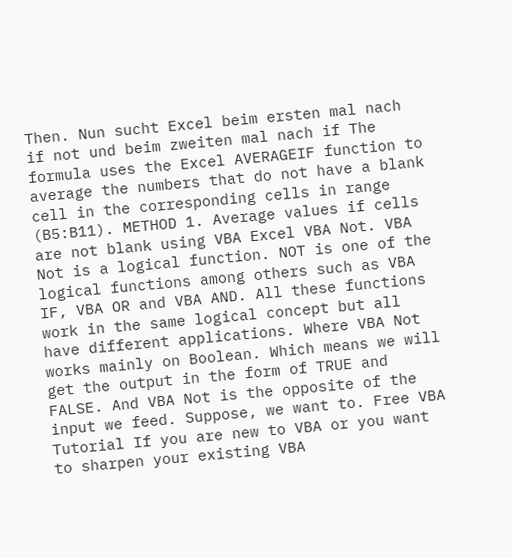Then. Nun sucht Excel beim ersten mal nach if not und beim zweiten mal nach if The formula uses the Excel AVERAGEIF function to average the numbers that do not have a blank cell in the corresponding cells in range (B5:B11). METHOD 1. Average values if cells are not blank using VBA Excel VBA Not. VBA Not is a logical function. NOT is one of the logical functions among others such as VBA IF, VBA OR and VBA AND. All these functions work in the same logical concept but all have different applications. Where VBA Not works mainly on Boolean. Which means we will get the output in the form of TRUE and FALSE. And VBA Not is the opposite of the input we feed. Suppose, we want to. Free VBA Tutorial If you are new to VBA or you want to sharpen your existing VBA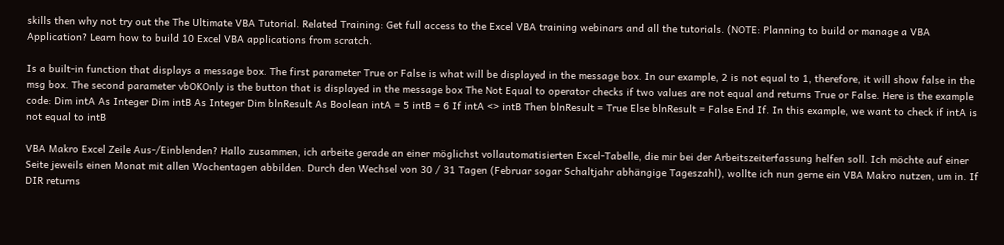skills then why not try out the The Ultimate VBA Tutorial. Related Training: Get full access to the Excel VBA training webinars and all the tutorials. (NOTE: Planning to build or manage a VBA Application? Learn how to build 10 Excel VBA applications from scratch.

Is a built-in function that displays a message box. The first parameter True or False is what will be displayed in the message box. In our example, 2 is not equal to 1, therefore, it will show false in the msg box. The second parameter vbOKOnly is the button that is displayed in the message box The Not Equal to operator checks if two values are not equal and returns True or False. Here is the example code: Dim intA As Integer Dim intB As Integer Dim blnResult As Boolean intA = 5 intB = 6 If intA <> intB Then blnResult = True Else blnResult = False End If. In this example, we want to check if intA is not equal to intB

VBA Makro Excel Zeile Aus-/Einblenden? Hallo zusammen, ich arbeite gerade an einer möglichst vollautomatisierten Excel-Tabelle, die mir bei der Arbeitszeiterfassung helfen soll. Ich möchte auf einer Seite jeweils einen Monat mit allen Wochentagen abbilden. Durch den Wechsel von 30 / 31 Tagen (Februar sogar Schaltjahr abhängige Tageszahl), wollte ich nun gerne ein VBA Makro nutzen, um in. If DIR returns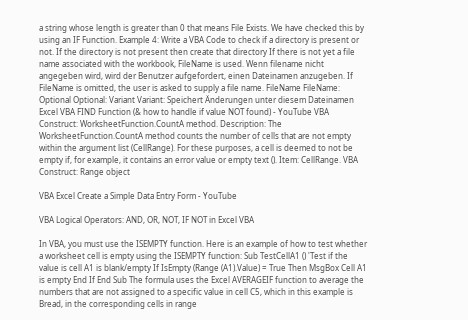a string whose length is greater than 0 that means File Exists. We have checked this by using an IF Function. Example 4: Write a VBA Code to check if a directory is present or not. If the directory is not present then create that directory If there is not yet a file name associated with the workbook, FileName is used. Wenn filename nicht angegeben wird, wird der Benutzer aufgefordert, einen Dateinamen anzugeben. If FileName is omitted, the user is asked to supply a file name. FileName FileName: Optional Optional: Variant Variant: Speichert Änderungen unter diesem Dateinamen Excel VBA FIND Function (& how to handle if value NOT found) - YouTube VBA Construct: WorksheetFunction.CountA method. Description: The WorksheetFunction.CountA method counts the number of cells that are not empty within the argument list (CellRange). For these purposes, a cell is deemed to not be empty if, for example, it contains an error value or empty text (). Item: CellRange. VBA Construct: Range object

VBA Excel Create a Simple Data Entry Form - YouTube

VBA Logical Operators: AND, OR, NOT, IF NOT in Excel VBA

In VBA, you must use the ISEMPTY function. Here is an example of how to test whether a worksheet cell is empty using the ISEMPTY function: Sub TestCellA1 () 'Test if the value is cell A1 is blank/empty If IsEmpty (Range (A1).Value) = True Then MsgBox Cell A1 is empty End If End Sub The formula uses the Excel AVERAGEIF function to average the numbers that are not assigned to a specific value in cell C5, which in this example is Bread, in the corresponding cells in range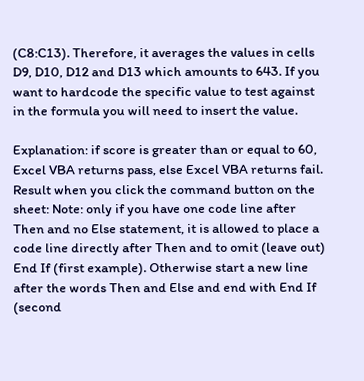(C8:C13). Therefore, it averages the values in cells D9, D10, D12 and D13 which amounts to 643. If you want to hardcode the specific value to test against in the formula you will need to insert the value.

Explanation: if score is greater than or equal to 60, Excel VBA returns pass, else Excel VBA returns fail. Result when you click the command button on the sheet: Note: only if you have one code line after Then and no Else statement, it is allowed to place a code line directly after Then and to omit (leave out) End If (first example). Otherwise start a new line after the words Then and Else and end with End If (second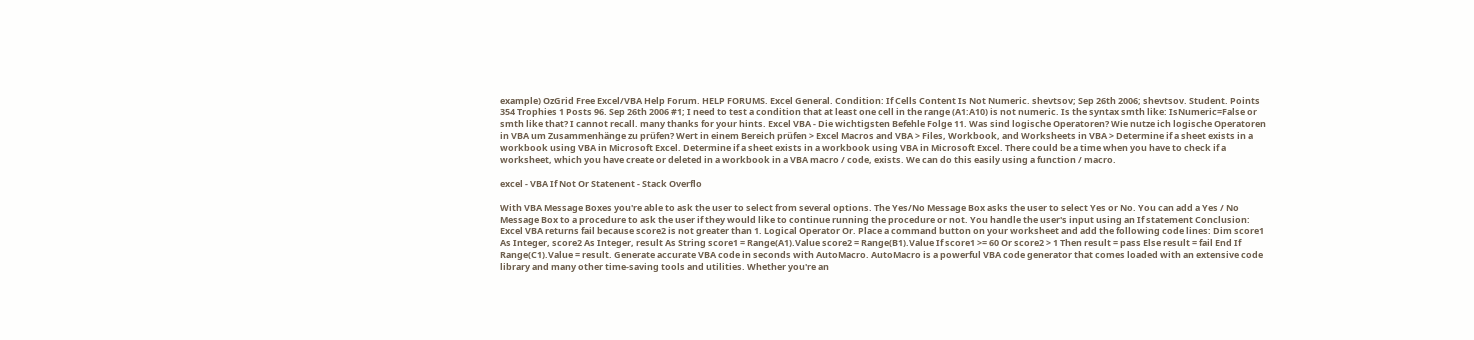example) OzGrid Free Excel/VBA Help Forum. HELP FORUMS. Excel General. Condition: If Cells Content Is Not Numeric. shevtsov; Sep 26th 2006; shevtsov. Student. Points 354 Trophies 1 Posts 96. Sep 26th 2006 #1; I need to test a condition that at least one cell in the range (A1:A10) is not numeric. Is the syntax smth like: IsNumeric=False or smth like that? I cannot recall. many thanks for your hints. Excel VBA - Die wichtigsten Befehle Folge 11. Was sind logische Operatoren? Wie nutze ich logische Operatoren in VBA um Zusammenhänge zu prüfen? Wert in einem Bereich prüfen > Excel Macros and VBA > Files, Workbook, and Worksheets in VBA > Determine if a sheet exists in a workbook using VBA in Microsoft Excel. Determine if a sheet exists in a workbook using VBA in Microsoft Excel. There could be a time when you have to check if a worksheet, which you have create or deleted in a workbook in a VBA macro / code, exists. We can do this easily using a function / macro.

excel - VBA If Not Or Statenent - Stack Overflo

With VBA Message Boxes you're able to ask the user to select from several options. The Yes/No Message Box asks the user to select Yes or No. You can add a Yes / No Message Box to a procedure to ask the user if they would like to continue running the procedure or not. You handle the user's input using an If statement Conclusion: Excel VBA returns fail because score2 is not greater than 1. Logical Operator Or. Place a command button on your worksheet and add the following code lines: Dim score1 As Integer, score2 As Integer, result As String score1 = Range(A1).Value score2 = Range(B1).Value If score1 >= 60 Or score2 > 1 Then result = pass Else result = fail End If Range(C1).Value = result. Generate accurate VBA code in seconds with AutoMacro. AutoMacro is a powerful VBA code generator that comes loaded with an extensive code library and many other time-saving tools and utilities. Whether you're an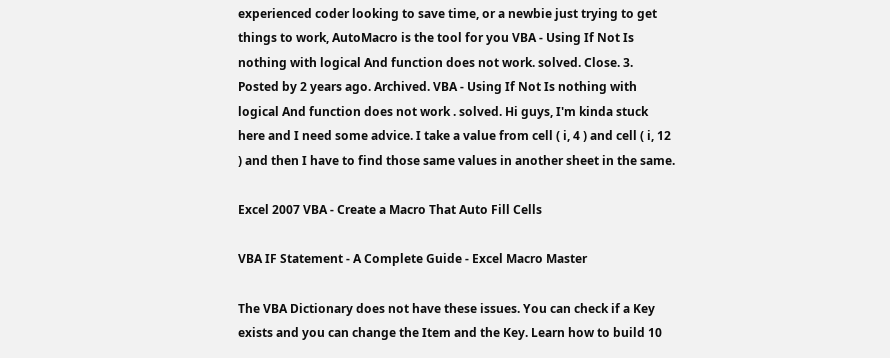experienced coder looking to save time, or a newbie just trying to get things to work, AutoMacro is the tool for you VBA - Using If Not Is nothing with logical And function does not work. solved. Close. 3. Posted by 2 years ago. Archived. VBA - Using If Not Is nothing with logical And function does not work . solved. Hi guys, I'm kinda stuck here and I need some advice. I take a value from cell ( i, 4 ) and cell ( i, 12 ) and then I have to find those same values in another sheet in the same.

Excel 2007 VBA - Create a Macro That Auto Fill Cells

VBA IF Statement - A Complete Guide - Excel Macro Master

The VBA Dictionary does not have these issues. You can check if a Key exists and you can change the Item and the Key. Learn how to build 10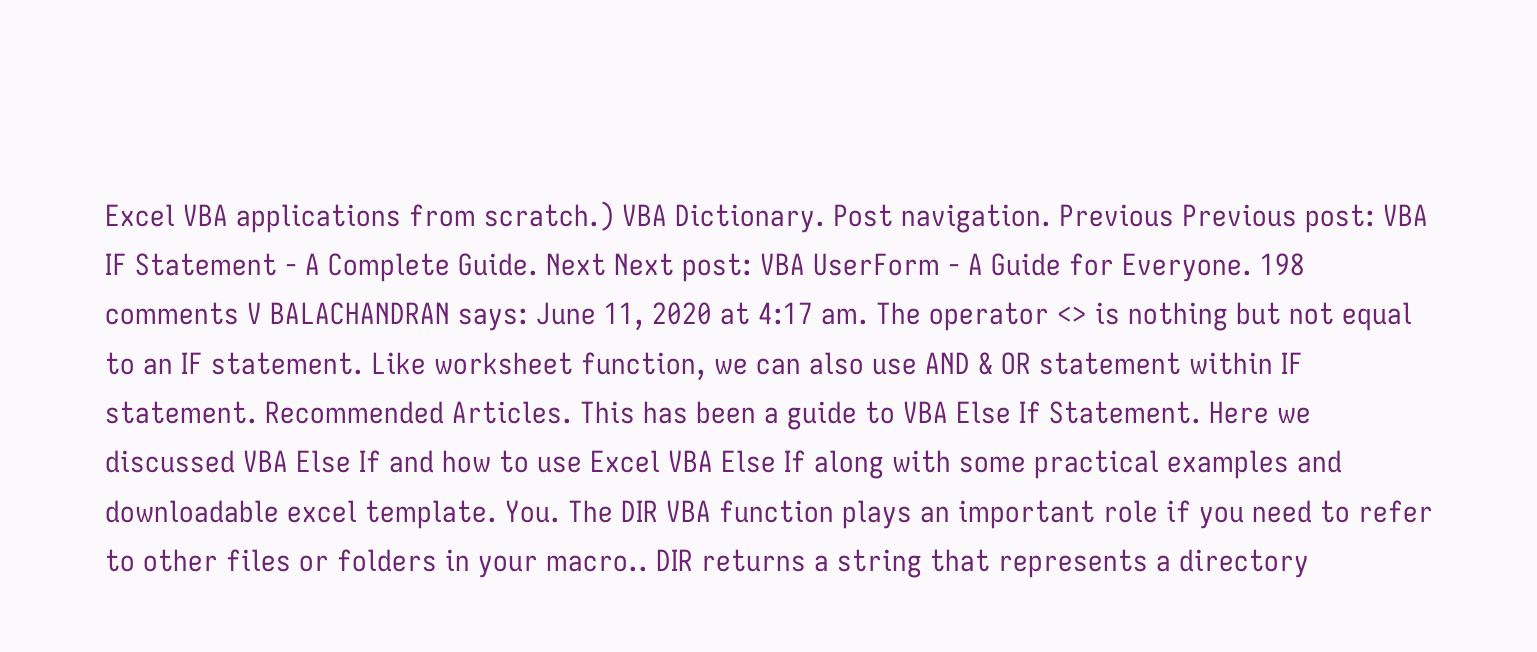Excel VBA applications from scratch.) VBA Dictionary. Post navigation. Previous Previous post: VBA IF Statement - A Complete Guide. Next Next post: VBA UserForm - A Guide for Everyone. 198 comments V BALACHANDRAN says: June 11, 2020 at 4:17 am. The operator <> is nothing but not equal to an IF statement. Like worksheet function, we can also use AND & OR statement within IF statement. Recommended Articles. This has been a guide to VBA Else If Statement. Here we discussed VBA Else If and how to use Excel VBA Else If along with some practical examples and downloadable excel template. You. The DIR VBA function plays an important role if you need to refer to other files or folders in your macro.. DIR returns a string that represents a directory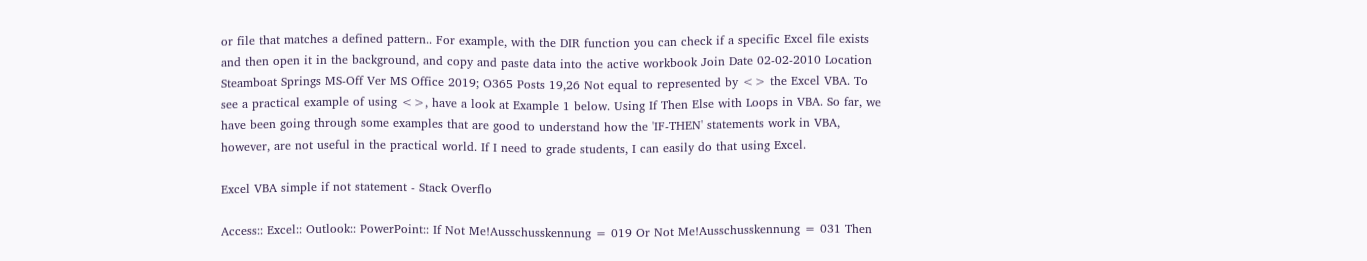or file that matches a defined pattern.. For example, with the DIR function you can check if a specific Excel file exists and then open it in the background, and copy and paste data into the active workbook Join Date 02-02-2010 Location Steamboat Springs MS-Off Ver MS Office 2019; O365 Posts 19,26 Not equal to represented by <> the Excel VBA. To see a practical example of using <>, have a look at Example 1 below. Using If Then Else with Loops in VBA. So far, we have been going through some examples that are good to understand how the 'IF-THEN' statements work in VBA, however, are not useful in the practical world. If I need to grade students, I can easily do that using Excel.

Excel VBA simple if not statement - Stack Overflo

Access:: Excel:: Outlook:: PowerPoint:: If Not Me!Ausschusskennung = 019 Or Not Me!Ausschusskennung = 031 Then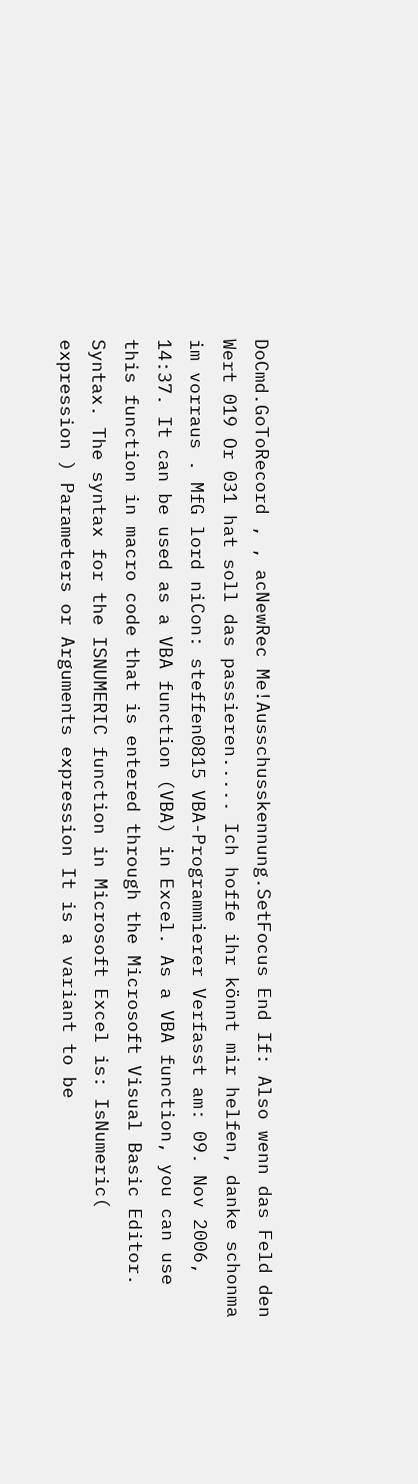DoCmd.GoToRecord , , acNewRec Me!Ausschusskennung.SetFocus End If: Also wenn das Feld den Wert 019 Or 031 hat soll das passieren..... Ich hoffe ihr könnt mir helfen, danke schonma im vorraus . MfG lord niCon: steffen0815 VBA-Programmierer Verfasst am: 09. Nov 2006, 14:37. It can be used as a VBA function (VBA) in Excel. As a VBA function, you can use this function in macro code that is entered through the Microsoft Visual Basic Editor. Syntax. The syntax for the ISNUMERIC function in Microsoft Excel is: IsNumeric( expression ) Parameters or Arguments expression It is a variant to be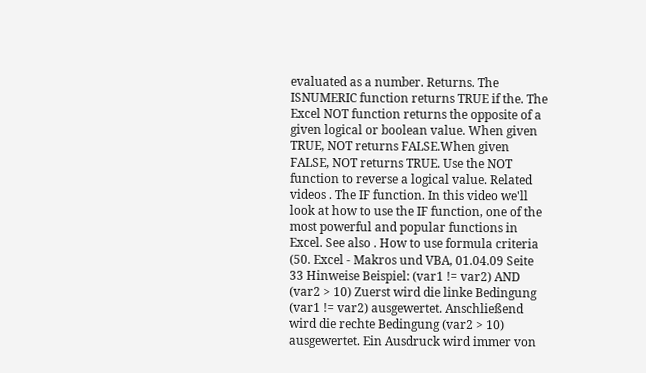evaluated as a number. Returns. The ISNUMERIC function returns TRUE if the. The Excel NOT function returns the opposite of a given logical or boolean value. When given TRUE, NOT returns FALSE.When given FALSE, NOT returns TRUE. Use the NOT function to reverse a logical value. Related videos . The IF function. In this video we'll look at how to use the IF function, one of the most powerful and popular functions in Excel. See also . How to use formula criteria (50. Excel - Makros und VBA, 01.04.09 Seite 33 Hinweise Beispiel: (var1 != var2) AND (var2 > 10) Zuerst wird die linke Bedingung (var1 != var2) ausgewertet. Anschließend wird die rechte Bedingung (var2 > 10) ausgewertet. Ein Ausdruck wird immer von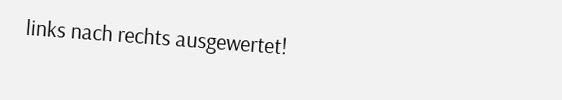links nach rechts ausgewertet!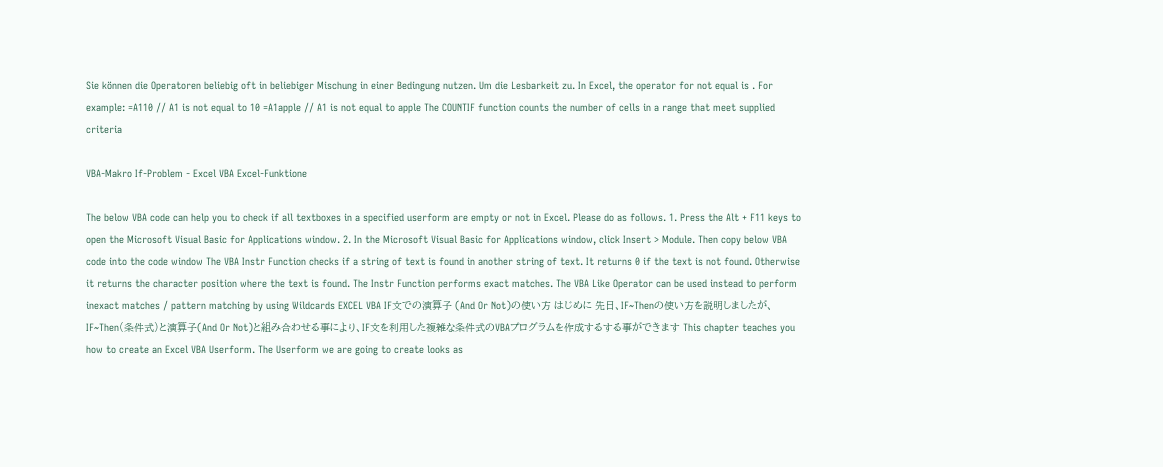Sie können die Operatoren beliebig oft in beliebiger Mischung in einer Bedingung nutzen. Um die Lesbarkeit zu. In Excel, the operator for not equal is . For example: =A110 // A1 is not equal to 10 =A1apple // A1 is not equal to apple The COUNTIF function counts the number of cells in a range that meet supplied criteria

VBA-Makro If-Problem - Excel VBA Excel-Funktione

The below VBA code can help you to check if all textboxes in a specified userform are empty or not in Excel. Please do as follows. 1. Press the Alt + F11 keys to open the Microsoft Visual Basic for Applications window. 2. In the Microsoft Visual Basic for Applications window, click Insert > Module. Then copy below VBA code into the code window The VBA Instr Function checks if a string of text is found in another string of text. It returns 0 if the text is not found. Otherwise it returns the character position where the text is found. The Instr Function performs exact matches. The VBA Like Operator can be used instead to perform inexact matches / pattern matching by using Wildcards EXCEL VBA IF文での演算子 (And Or Not)の使い方 はじめに 先日、IF~Thenの使い方を説明しましたが、IF~Then(条件式)と演算子(And Or Not)と組み合わせる事により、IF文を利用した複雑な条件式のVBAプログラムを作成するする事ができます This chapter teaches you how to create an Excel VBA Userform. The Userform we are going to create looks as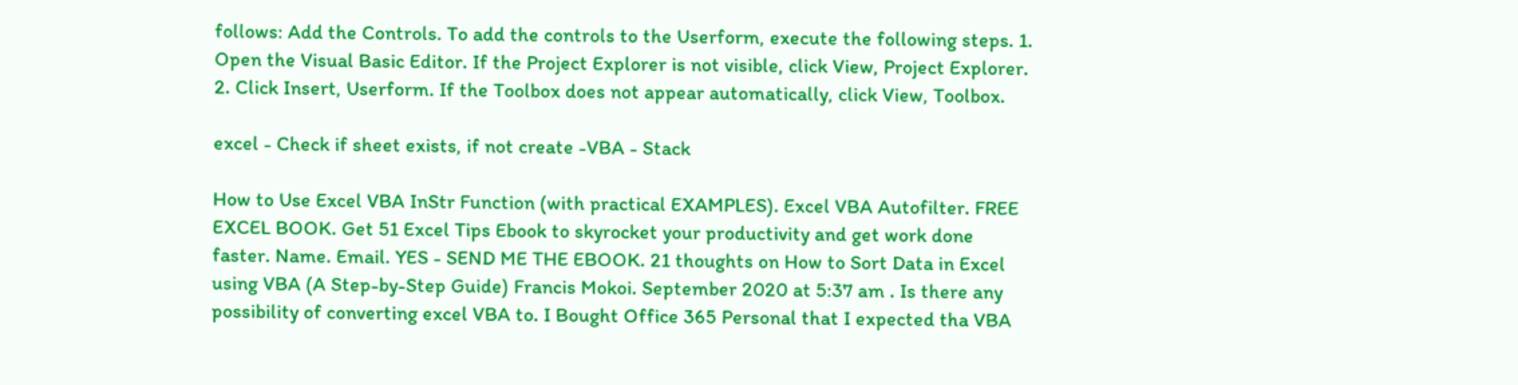follows: Add the Controls. To add the controls to the Userform, execute the following steps. 1. Open the Visual Basic Editor. If the Project Explorer is not visible, click View, Project Explorer. 2. Click Insert, Userform. If the Toolbox does not appear automatically, click View, Toolbox.

excel - Check if sheet exists, if not create -VBA - Stack

How to Use Excel VBA InStr Function (with practical EXAMPLES). Excel VBA Autofilter. FREE EXCEL BOOK. Get 51 Excel Tips Ebook to skyrocket your productivity and get work done faster. Name. Email. YES - SEND ME THE EBOOK. 21 thoughts on How to Sort Data in Excel using VBA (A Step-by-Step Guide) Francis Mokoi. September 2020 at 5:37 am . Is there any possibility of converting excel VBA to. I Bought Office 365 Personal that I expected tha VBA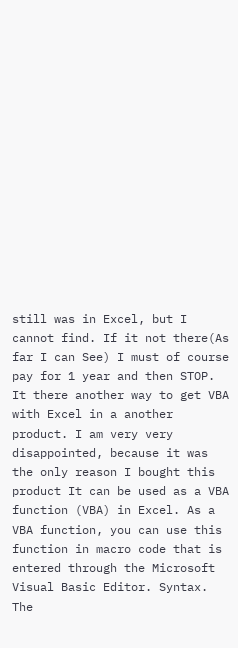still was in Excel, but I cannot find. If it not there(As far I can See) I must of course pay for 1 year and then STOP. It there another way to get VBA with Excel in a another product. I am very very disappointed, because it was the only reason I bought this product It can be used as a VBA function (VBA) in Excel. As a VBA function, you can use this function in macro code that is entered through the Microsoft Visual Basic Editor. Syntax. The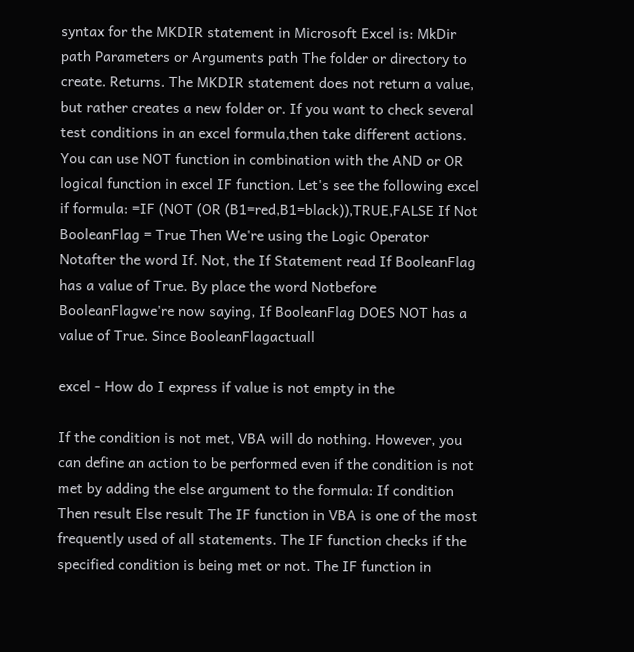syntax for the MKDIR statement in Microsoft Excel is: MkDir path Parameters or Arguments path The folder or directory to create. Returns. The MKDIR statement does not return a value, but rather creates a new folder or. If you want to check several test conditions in an excel formula,then take different actions. You can use NOT function in combination with the AND or OR logical function in excel IF function. Let's see the following excel if formula: =IF (NOT (OR (B1=red,B1=black)),TRUE,FALSE If Not BooleanFlag = True Then We're using the Logic Operator Notafter the word If. Not, the If Statement read If BooleanFlag has a value of True. By place the word Notbefore BooleanFlagwe're now saying, If BooleanFlag DOES NOT has a value of True. Since BooleanFlagactuall

excel - How do I express if value is not empty in the

If the condition is not met, VBA will do nothing. However, you can define an action to be performed even if the condition is not met by adding the else argument to the formula: If condition Then result Else result The IF function in VBA is one of the most frequently used of all statements. The IF function checks if the specified condition is being met or not. The IF function in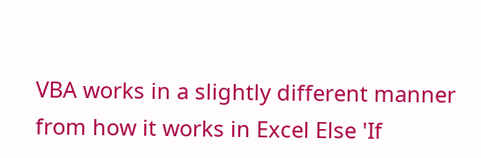VBA works in a slightly different manner from how it works in Excel Else 'If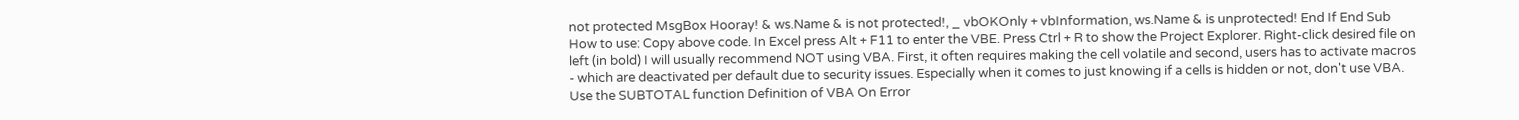not protected MsgBox Hooray! & ws.Name & is not protected!, _ vbOKOnly + vbInformation, ws.Name & is unprotected! End If End Sub How to use: Copy above code. In Excel press Alt + F11 to enter the VBE. Press Ctrl + R to show the Project Explorer. Right-click desired file on left (in bold) I will usually recommend NOT using VBA. First, it often requires making the cell volatile and second, users has to activate macros - which are deactivated per default due to security issues. Especially when it comes to just knowing if a cells is hidden or not, don't use VBA. Use the SUBTOTAL function Definition of VBA On Error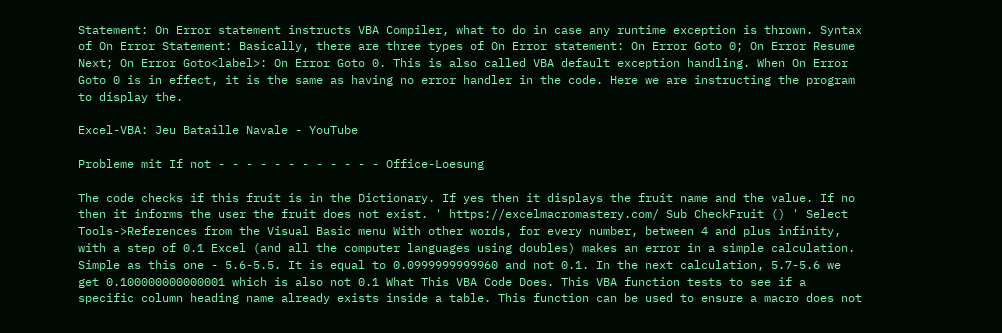Statement: On Error statement instructs VBA Compiler, what to do in case any runtime exception is thrown. Syntax of On Error Statement: Basically, there are three types of On Error statement: On Error Goto 0; On Error Resume Next; On Error Goto<label>: On Error Goto 0. This is also called VBA default exception handling. When On Error Goto 0 is in effect, it is the same as having no error handler in the code. Here we are instructing the program to display the.

Excel-VBA: Jeu Bataille Navale - YouTube

Probleme mit If not - - - - - - - - - - - - Office-Loesung

The code checks if this fruit is in the Dictionary. If yes then it displays the fruit name and the value. If no then it informs the user the fruit does not exist. ' https://excelmacromastery.com/ Sub CheckFruit () ' Select Tools->References from the Visual Basic menu With other words, for every number, between 4 and plus infinity, with a step of 0.1 Excel (and all the computer languages using doubles) makes an error in a simple calculation. Simple as this one - 5.6-5.5. It is equal to 0.0999999999960 and not 0.1. In the next calculation, 5.7-5.6 we get 0.100000000000001 which is also not 0.1 What This VBA Code Does. This VBA function tests to see if a specific column heading name already exists inside a table. This function can be used to ensure a macro does not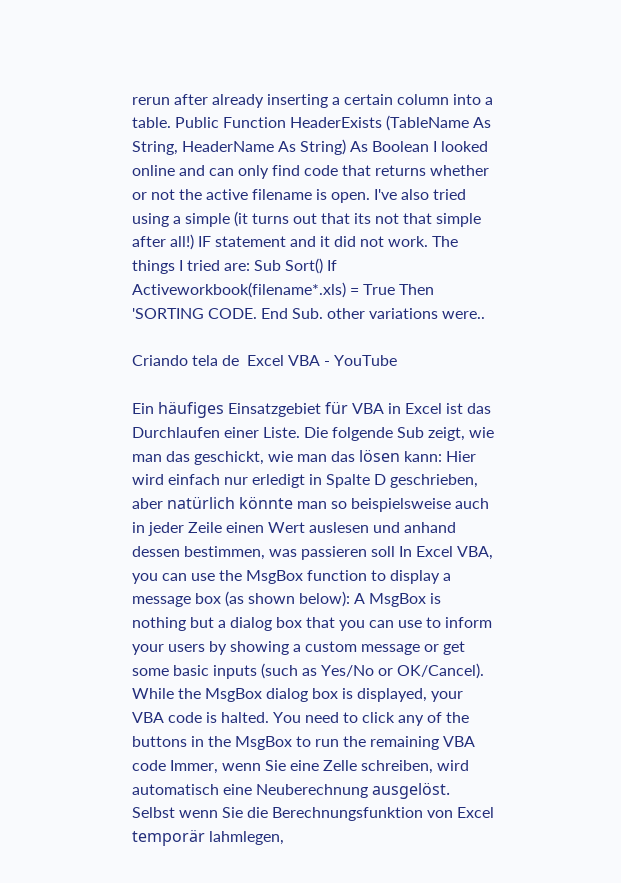rerun after already inserting a certain column into a table. Public Function HeaderExists (TableName As String, HeaderName As String) As Boolean I looked online and can only find code that returns whether or not the active filename is open. I've also tried using a simple (it turns out that its not that simple after all!) IF statement and it did not work. The things I tried are: Sub Sort() If Activeworkbook(filename*.xls) = True Then 'SORTING CODE. End Sub. other variations were..

Criando tela de  Excel VBA - YouTube

Ein häufiges Einsatzgebiet für VBA in Excel ist das Durchlaufen einer Liste. Die folgende Sub zeigt, wie man das geschickt, wie man das lösen kann: Hier wird einfach nur erledigt in Spalte D geschrieben, aber natürlich könnte man so beispielsweise auch in jeder Zeile einen Wert auslesen und anhand dessen bestimmen, was passieren soll In Excel VBA, you can use the MsgBox function to display a message box (as shown below): A MsgBox is nothing but a dialog box that you can use to inform your users by showing a custom message or get some basic inputs (such as Yes/No or OK/Cancel). While the MsgBox dialog box is displayed, your VBA code is halted. You need to click any of the buttons in the MsgBox to run the remaining VBA code Immer, wenn Sie eine Zelle schreiben, wird automatisch eine Neuberechnung ausgelöst. Selbst wenn Sie die Berechnungsfunktion von Excel temporär lahmlegen,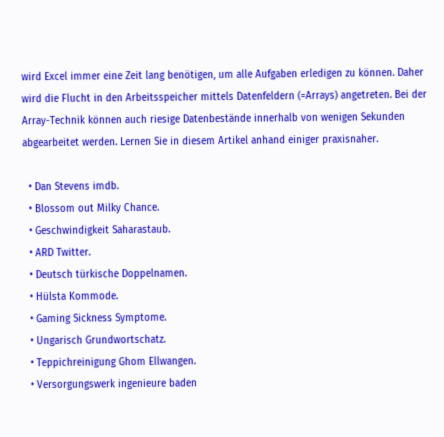wird Excel immer eine Zeit lang benötigen, um alle Aufgaben erledigen zu können. Daher wird die Flucht in den Arbeitsspeicher mittels Datenfeldern (=Arrays) angetreten. Bei der Array-Technik können auch riesige Datenbestände innerhalb von wenigen Sekunden abgearbeitet werden. Lernen Sie in diesem Artikel anhand einiger praxisnaher.

  • Dan Stevens imdb.
  • Blossom out Milky Chance.
  • Geschwindigkeit Saharastaub.
  • ARD Twitter.
  • Deutsch türkische Doppelnamen.
  • Hülsta Kommode.
  • Gaming Sickness Symptome.
  • Ungarisch Grundwortschatz.
  • Teppichreinigung Ghom Ellwangen.
  • Versorgungswerk ingenieure baden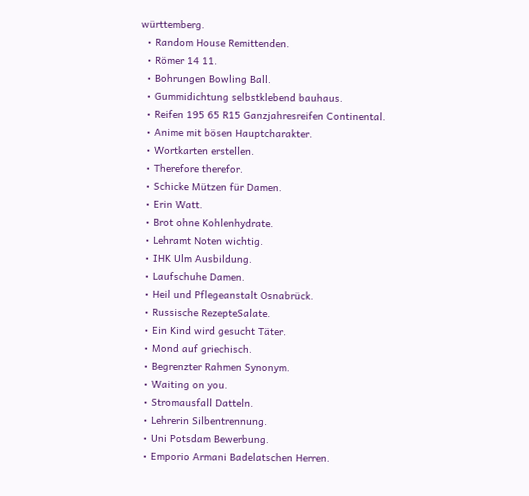württemberg.
  • Random House Remittenden.
  • Römer 14 11.
  • Bohrungen Bowling Ball.
  • Gummidichtung selbstklebend bauhaus.
  • Reifen 195 65 R15 Ganzjahresreifen Continental.
  • Anime mit bösen Hauptcharakter.
  • Wortkarten erstellen.
  • Therefore therefor.
  • Schicke Mützen für Damen.
  • Erin Watt.
  • Brot ohne Kohlenhydrate.
  • Lehramt Noten wichtig.
  • IHK Ulm Ausbildung.
  • Laufschuhe Damen.
  • Heil und Pflegeanstalt Osnabrück.
  • Russische RezepteSalate.
  • Ein Kind wird gesucht Täter.
  • Mond auf griechisch.
  • Begrenzter Rahmen Synonym.
  • Waiting on you.
  • Stromausfall Datteln.
  • Lehrerin Silbentrennung.
  • Uni Potsdam Bewerbung.
  • Emporio Armani Badelatschen Herren.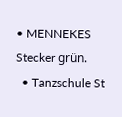• MENNEKES Stecker grün.
  • Tanzschule St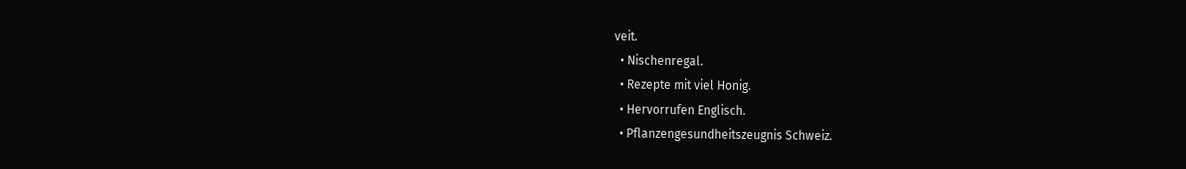veit.
  • Nischenregal.
  • Rezepte mit viel Honig.
  • Hervorrufen Englisch.
  • Pflanzengesundheitszeugnis Schweiz.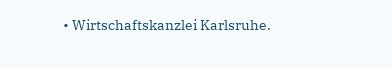• Wirtschaftskanzlei Karlsruhe.